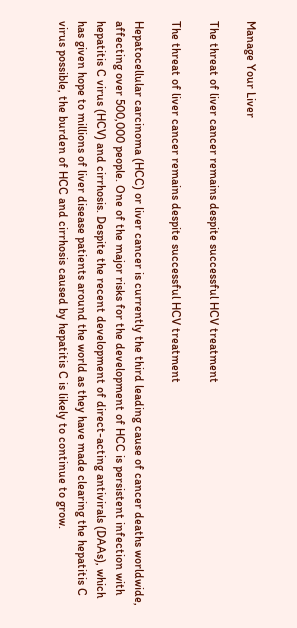Manage Your Liver

The threat of liver cancer remains despite successful HCV treatment

The threat of liver cancer remains despite successful HCV treatment

Hepatocellular carcinoma (HCC) or liver cancer is currently the third leading cause of cancer deaths worldwide, affecting over 500,000 people. One of the major risks for the development of HCC is persistent infection with hepatitis C virus (HCV) and cirrhosis. Despite the recent development of direct-acting antivirals (DAAs), which has given hope to millions of liver disease patients around the world as they have made clearing the hepatitis C virus possible, the burden of HCC and cirrhosis caused by hepatitis C is likely to continue to grow.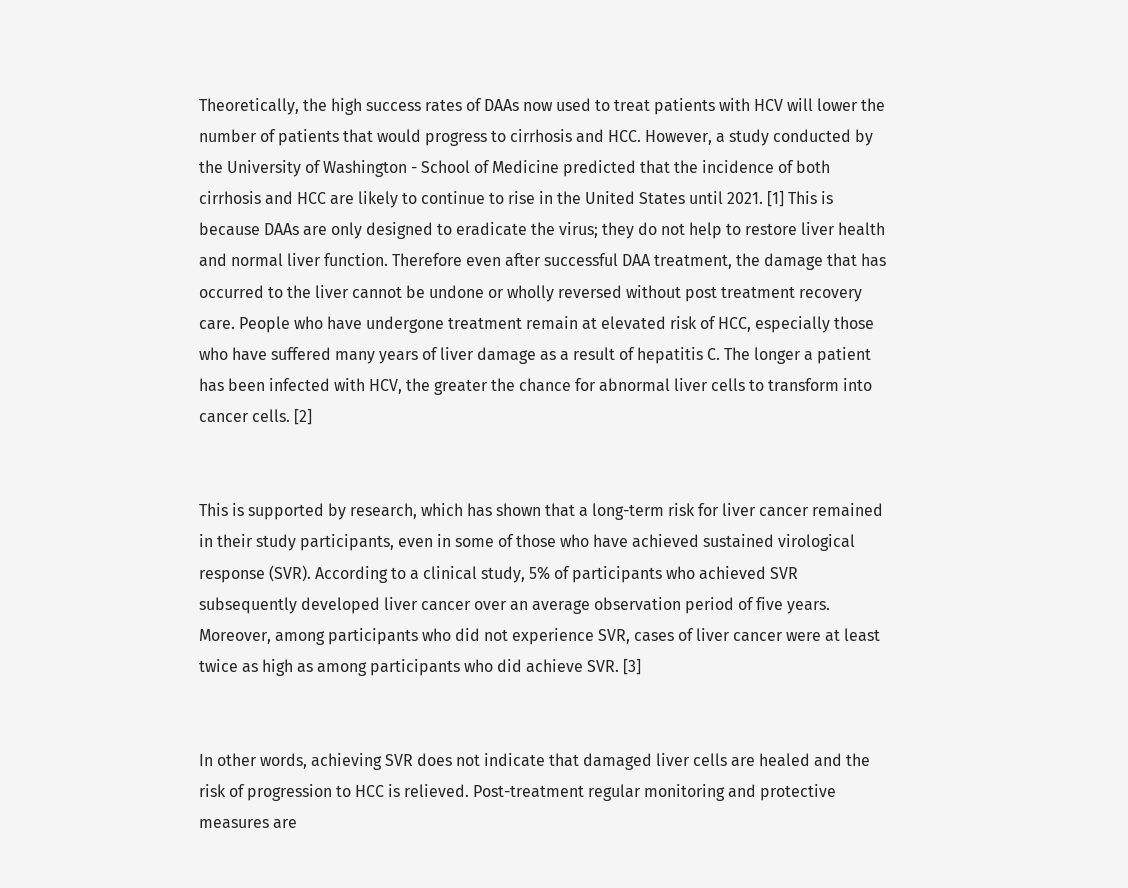Theoretically, the high success rates of DAAs now used to treat patients with HCV will lower the number of patients that would progress to cirrhosis and HCC. However, a study conducted by the University of Washington - School of Medicine predicted that the incidence of both cirrhosis and HCC are likely to continue to rise in the United States until 2021. [1] This is because DAAs are only designed to eradicate the virus; they do not help to restore liver health and normal liver function. Therefore even after successful DAA treatment, the damage that has occurred to the liver cannot be undone or wholly reversed without post treatment recovery care. People who have undergone treatment remain at elevated risk of HCC, especially those who have suffered many years of liver damage as a result of hepatitis C. The longer a patient has been infected with HCV, the greater the chance for abnormal liver cells to transform into cancer cells. [2]


This is supported by research, which has shown that a long-term risk for liver cancer remained in their study participants, even in some of those who have achieved sustained virological response (SVR). According to a clinical study, 5% of participants who achieved SVR subsequently developed liver cancer over an average observation period of five years. Moreover, among participants who did not experience SVR, cases of liver cancer were at least twice as high as among participants who did achieve SVR. [3]


In other words, achieving SVR does not indicate that damaged liver cells are healed and the risk of progression to HCC is relieved. Post-treatment regular monitoring and protective measures are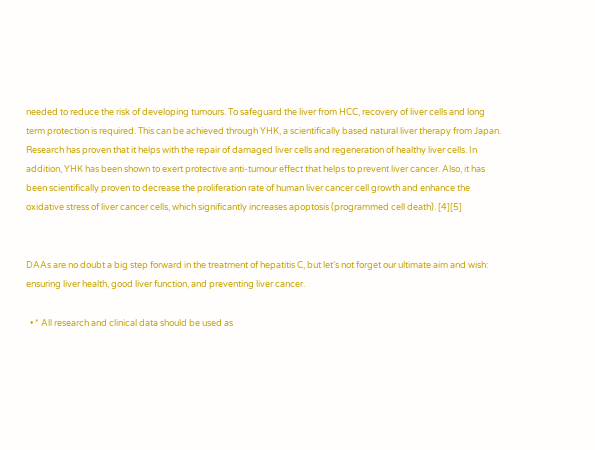needed to reduce the risk of developing tumours. To safeguard the liver from HCC, recovery of liver cells and long term protection is required. This can be achieved through YHK, a scientifically based natural liver therapy from Japan. Research has proven that it helps with the repair of damaged liver cells and regeneration of healthy liver cells. In addition, YHK has been shown to exert protective anti-tumour effect that helps to prevent liver cancer. Also, it has been scientifically proven to decrease the proliferation rate of human liver cancer cell growth and enhance the oxidative stress of liver cancer cells, which significantly increases apoptosis (programmed cell death). [4][5]


DAAs are no doubt a big step forward in the treatment of hepatitis C, but let’s not forget our ultimate aim and wish: ensuring liver health, good liver function, and preventing liver cancer.

  • * All research and clinical data should be used as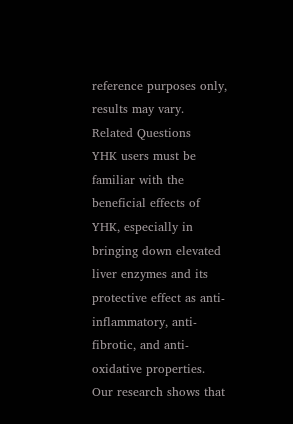reference purposes only, results may vary.
Related Questions
YHK users must be familiar with the beneficial effects of YHK, especially in bringing down elevated liver enzymes and its protective effect as anti-inflammatory, anti-fibrotic, and anti-oxidative properties. Our research shows that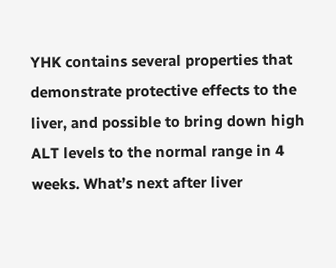YHK contains several properties that demonstrate protective effects to the liver, and possible to bring down high ALT levels to the normal range in 4 weeks. What’s next after liver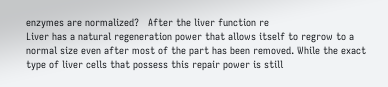enzymes are normalized?   After the liver function re
Liver has a natural regeneration power that allows itself to regrow to a normal size even after most of the part has been removed. While the exact type of liver cells that possess this repair power is still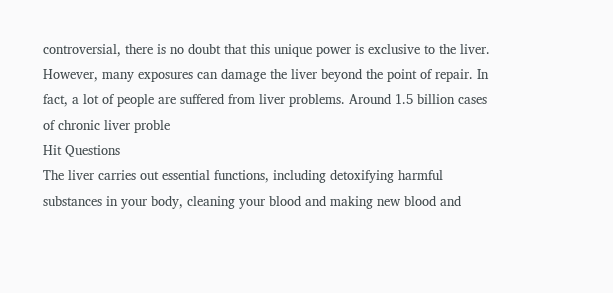controversial, there is no doubt that this unique power is exclusive to the liver.   However, many exposures can damage the liver beyond the point of repair. In fact, a lot of people are suffered from liver problems. Around 1.5 billion cases of chronic liver proble
Hit Questions
The liver carries out essential functions, including detoxifying harmful substances in your body, cleaning your blood and making new blood and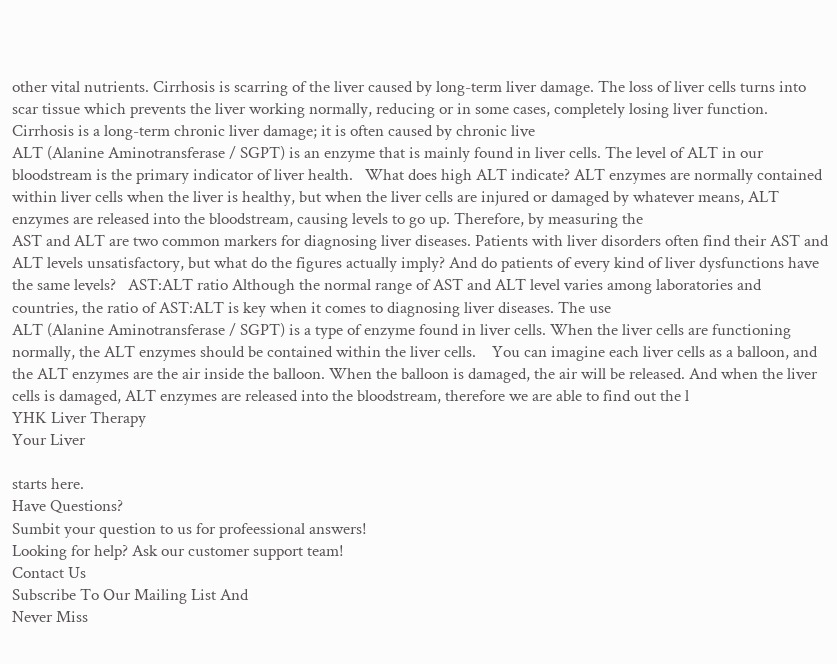other vital nutrients. Cirrhosis is scarring of the liver caused by long-term liver damage. The loss of liver cells turns into scar tissue which prevents the liver working normally, reducing or in some cases, completely losing liver function. Cirrhosis is a long-term chronic liver damage; it is often caused by chronic live
ALT (Alanine Aminotransferase / SGPT) is an enzyme that is mainly found in liver cells. The level of ALT in our bloodstream is the primary indicator of liver health.   What does high ALT indicate? ALT enzymes are normally contained within liver cells when the liver is healthy, but when the liver cells are injured or damaged by whatever means, ALT enzymes are released into the bloodstream, causing levels to go up. Therefore, by measuring the
AST and ALT are two common markers for diagnosing liver diseases. Patients with liver disorders often find their AST and ALT levels unsatisfactory, but what do the figures actually imply? And do patients of every kind of liver dysfunctions have the same levels?   AST:ALT ratio Although the normal range of AST and ALT level varies among laboratories and countries, the ratio of AST:ALT is key when it comes to diagnosing liver diseases. The use
ALT (Alanine Aminotransferase / SGPT) is a type of enzyme found in liver cells. When the liver cells are functioning normally, the ALT enzymes should be contained within the liver cells.    You can imagine each liver cells as a balloon, and the ALT enzymes are the air inside the balloon. When the balloon is damaged, the air will be released. And when the liver cells is damaged, ALT enzymes are released into the bloodstream, therefore we are able to find out the l
YHK Liver Therapy
Your Liver

starts here.
Have Questions?
Sumbit your question to us for profeessional answers!
Looking for help? Ask our customer support team!
Contact Us
Subscribe To Our Mailing List And
Never Miss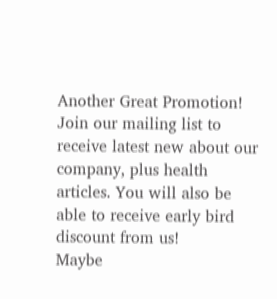Another Great Promotion!
Join our mailing list to receive latest new about our company, plus health articles. You will also be able to receive early bird discount from us!
Maybe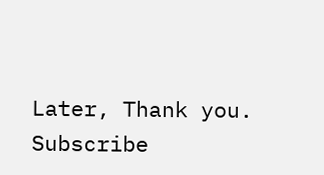Later, Thank you.
Subscribe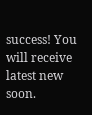success! You will receive latest new soon.